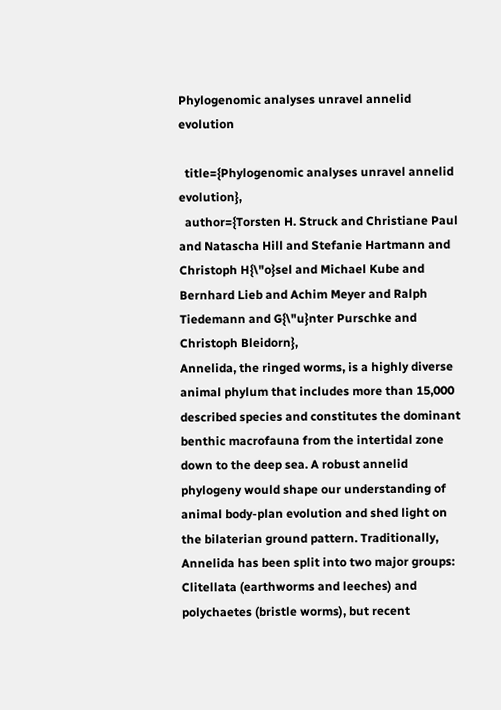Phylogenomic analyses unravel annelid evolution

  title={Phylogenomic analyses unravel annelid evolution},
  author={Torsten H. Struck and Christiane Paul and Natascha Hill and Stefanie Hartmann and Christoph H{\"o}sel and Michael Kube and Bernhard Lieb and Achim Meyer and Ralph Tiedemann and G{\"u}nter Purschke and Christoph Bleidorn},
Annelida, the ringed worms, is a highly diverse animal phylum that includes more than 15,000 described species and constitutes the dominant benthic macrofauna from the intertidal zone down to the deep sea. A robust annelid phylogeny would shape our understanding of animal body-plan evolution and shed light on the bilaterian ground pattern. Traditionally, Annelida has been split into two major groups: Clitellata (earthworms and leeches) and polychaetes (bristle worms), but recent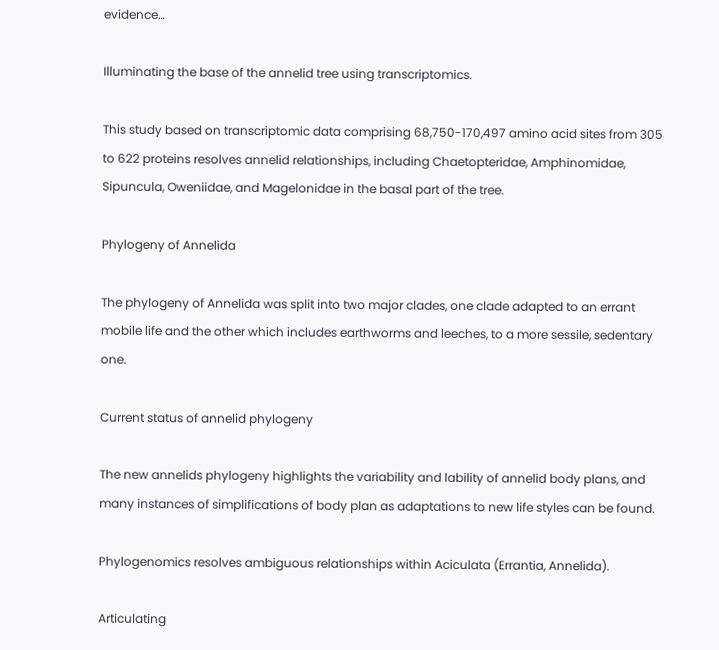evidence…

Illuminating the base of the annelid tree using transcriptomics.

This study based on transcriptomic data comprising 68,750-170,497 amino acid sites from 305 to 622 proteins resolves annelid relationships, including Chaetopteridae, Amphinomidae, Sipuncula, Oweniidae, and Magelonidae in the basal part of the tree.

Phylogeny of Annelida

The phylogeny of Annelida was split into two major clades, one clade adapted to an errant mobile life and the other which includes earthworms and leeches, to a more sessile, sedentary one.

Current status of annelid phylogeny

The new annelids phylogeny highlights the variability and lability of annelid body plans, and many instances of simplifications of body plan as adaptations to new life styles can be found.

Phylogenomics resolves ambiguous relationships within Aciculata (Errantia, Annelida).

Articulating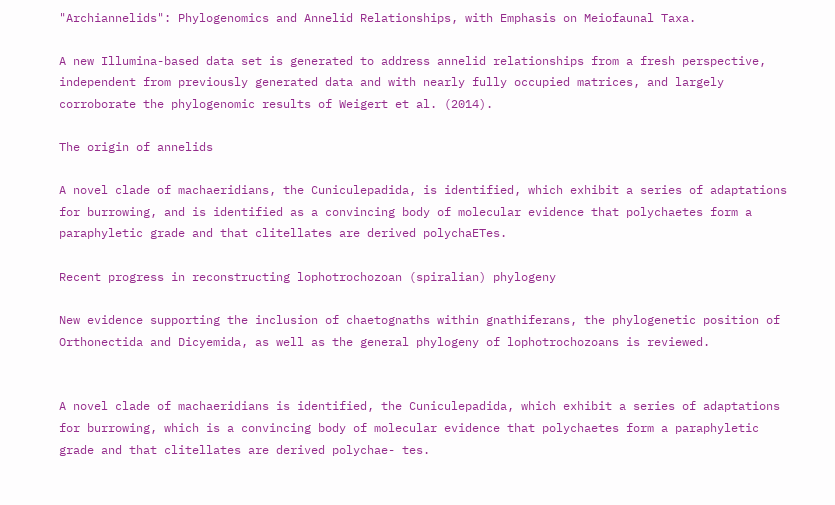"Archiannelids": Phylogenomics and Annelid Relationships, with Emphasis on Meiofaunal Taxa.

A new Illumina-based data set is generated to address annelid relationships from a fresh perspective, independent from previously generated data and with nearly fully occupied matrices, and largely corroborate the phylogenomic results of Weigert et al. (2014).

The origin of annelids

A novel clade of machaeridians, the Cuniculepadida, is identified, which exhibit a series of adaptations for burrowing, and is identified as a convincing body of molecular evidence that polychaetes form a paraphyletic grade and that clitellates are derived polychaETes.

Recent progress in reconstructing lophotrochozoan (spiralian) phylogeny

New evidence supporting the inclusion of chaetognaths within gnathiferans, the phylogenetic position of Orthonectida and Dicyemida, as well as the general phylogeny of lophotrochozoans is reviewed.


A novel clade of machaeridians is identified, the Cuniculepadida, which exhibit a series of adaptations for burrowing, which is a convincing body of molecular evidence that polychaetes form a paraphyletic grade and that clitellates are derived polychae- tes.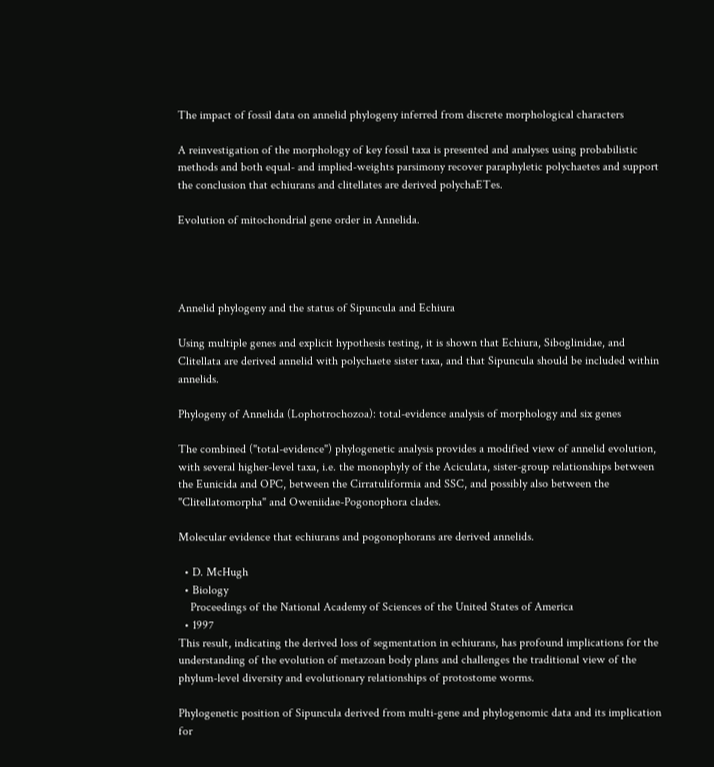The impact of fossil data on annelid phylogeny inferred from discrete morphological characters

A reinvestigation of the morphology of key fossil taxa is presented and analyses using probabilistic methods and both equal- and implied-weights parsimony recover paraphyletic polychaetes and support the conclusion that echiurans and clitellates are derived polychaETes.

Evolution of mitochondrial gene order in Annelida.




Annelid phylogeny and the status of Sipuncula and Echiura

Using multiple genes and explicit hypothesis testing, it is shown that Echiura, Siboglinidae, and Clitellata are derived annelid with polychaete sister taxa, and that Sipuncula should be included within annelids.

Phylogeny of Annelida (Lophotrochozoa): total-evidence analysis of morphology and six genes

The combined ("total-evidence") phylogenetic analysis provides a modified view of annelid evolution, with several higher-level taxa, i.e. the monophyly of the Aciculata, sister-group relationships between the Eunicida and OPC, between the Cirratuliformia and SSC, and possibly also between the "Clitellatomorpha" and Oweniidae-Pogonophora clades.

Molecular evidence that echiurans and pogonophorans are derived annelids.

  • D. McHugh
  • Biology
    Proceedings of the National Academy of Sciences of the United States of America
  • 1997
This result, indicating the derived loss of segmentation in echiurans, has profound implications for the understanding of the evolution of metazoan body plans and challenges the traditional view of the phylum-level diversity and evolutionary relationships of protostome worms.

Phylogenetic position of Sipuncula derived from multi‐gene and phylogenomic data and its implication for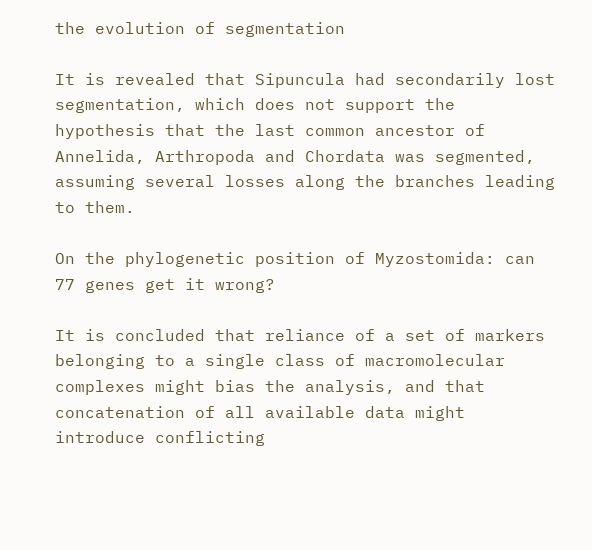the evolution of segmentation

It is revealed that Sipuncula had secondarily lost segmentation, which does not support the hypothesis that the last common ancestor of Annelida, Arthropoda and Chordata was segmented, assuming several losses along the branches leading to them.

On the phylogenetic position of Myzostomida: can 77 genes get it wrong?

It is concluded that reliance of a set of markers belonging to a single class of macromolecular complexes might bias the analysis, and that concatenation of all available data might introduce conflicting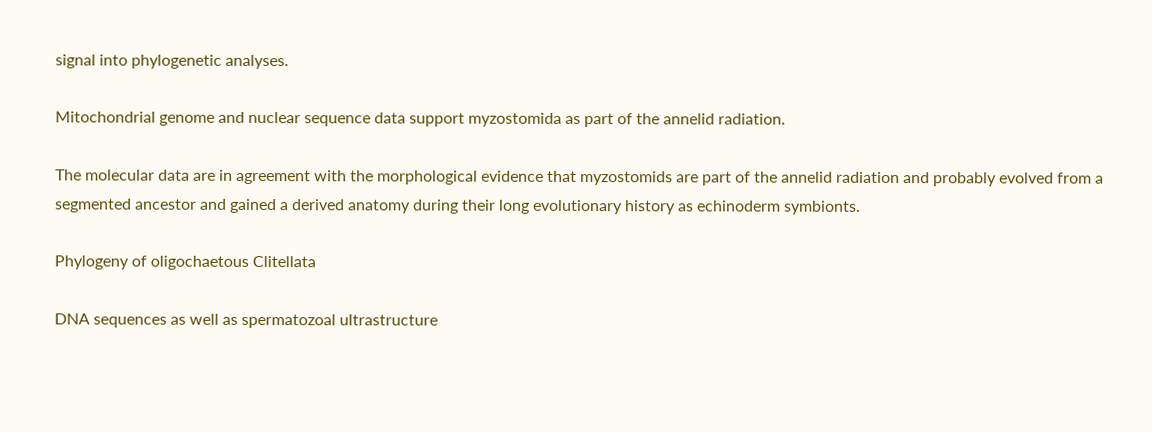signal into phylogenetic analyses.

Mitochondrial genome and nuclear sequence data support myzostomida as part of the annelid radiation.

The molecular data are in agreement with the morphological evidence that myzostomids are part of the annelid radiation and probably evolved from a segmented ancestor and gained a derived anatomy during their long evolutionary history as echinoderm symbionts.

Phylogeny of oligochaetous Clitellata

DNA sequences as well as spermatozoal ultrastructure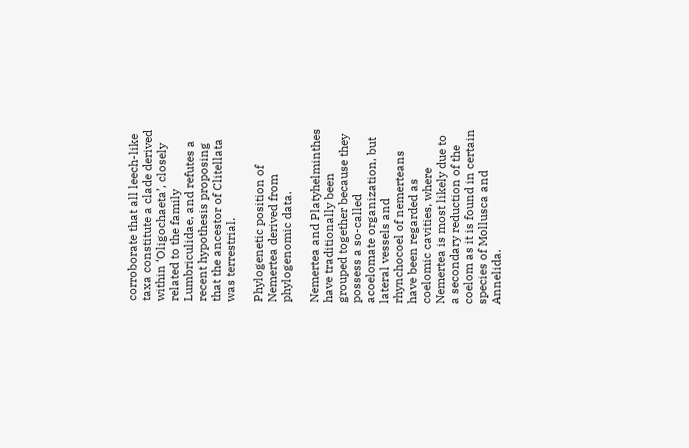corroborate that all leech-like taxa constitute a clade derived within ‘Oligochaeta’, closely related to the family Lumbriculidae, and refutes a recent hypothesis proposing that the ancestor of Clitellata was terrestrial.

Phylogenetic position of Nemertea derived from phylogenomic data.

Nemertea and Platyhelminthes have traditionally been grouped together because they possess a so-called acoelomate organization, but lateral vessels and rhynchocoel of nemerteans have been regarded as coelomic cavities, where Nemertea is most likely due to a secondary reduction of the coelom as it is found in certain species of Mollusca and Annelida.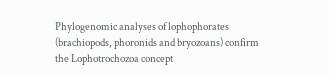Phylogenomic analyses of lophophorates (brachiopods, phoronids and bryozoans) confirm the Lophotrochozoa concept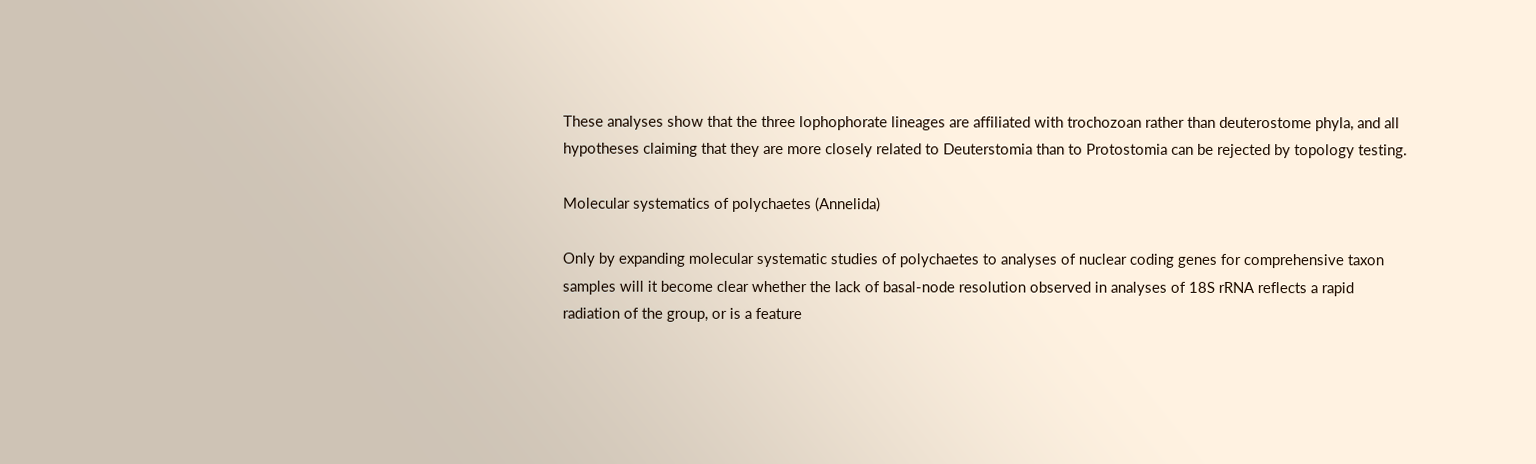These analyses show that the three lophophorate lineages are affiliated with trochozoan rather than deuterostome phyla, and all hypotheses claiming that they are more closely related to Deuterstomia than to Protostomia can be rejected by topology testing.

Molecular systematics of polychaetes (Annelida)

Only by expanding molecular systematic studies of polychaetes to analyses of nuclear coding genes for comprehensive taxon samples will it become clear whether the lack of basal-node resolution observed in analyses of 18S rRNA reflects a rapid radiation of the group, or is a feature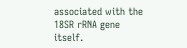associated with the 18SR rRNA gene itself.